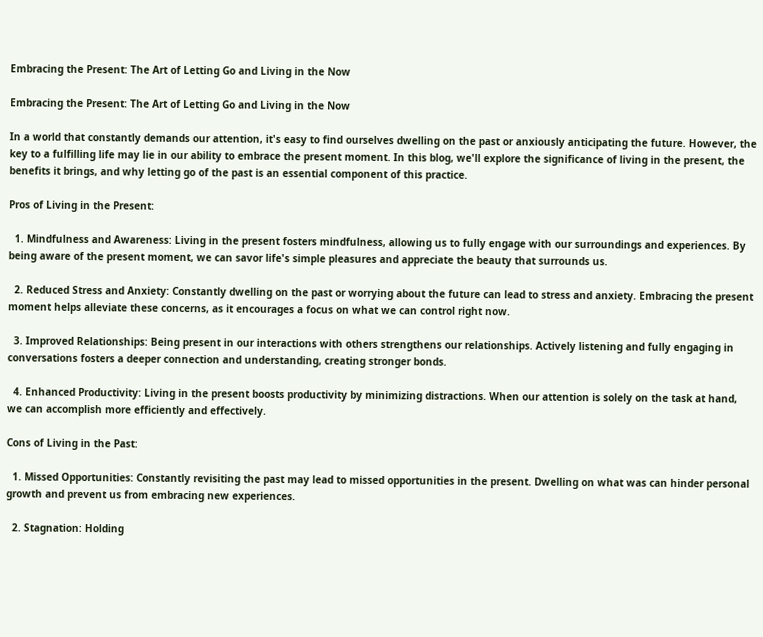Embracing the Present: The Art of Letting Go and Living in the Now

Embracing the Present: The Art of Letting Go and Living in the Now

In a world that constantly demands our attention, it's easy to find ourselves dwelling on the past or anxiously anticipating the future. However, the key to a fulfilling life may lie in our ability to embrace the present moment. In this blog, we'll explore the significance of living in the present, the benefits it brings, and why letting go of the past is an essential component of this practice.

Pros of Living in the Present:

  1. Mindfulness and Awareness: Living in the present fosters mindfulness, allowing us to fully engage with our surroundings and experiences. By being aware of the present moment, we can savor life's simple pleasures and appreciate the beauty that surrounds us.

  2. Reduced Stress and Anxiety: Constantly dwelling on the past or worrying about the future can lead to stress and anxiety. Embracing the present moment helps alleviate these concerns, as it encourages a focus on what we can control right now.

  3. Improved Relationships: Being present in our interactions with others strengthens our relationships. Actively listening and fully engaging in conversations fosters a deeper connection and understanding, creating stronger bonds.

  4. Enhanced Productivity: Living in the present boosts productivity by minimizing distractions. When our attention is solely on the task at hand, we can accomplish more efficiently and effectively.

Cons of Living in the Past:

  1. Missed Opportunities: Constantly revisiting the past may lead to missed opportunities in the present. Dwelling on what was can hinder personal growth and prevent us from embracing new experiences.

  2. Stagnation: Holding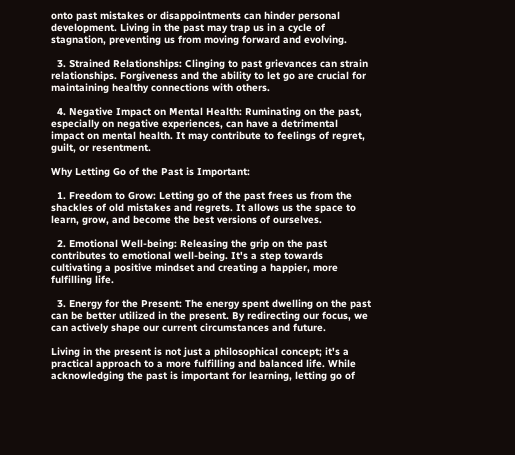onto past mistakes or disappointments can hinder personal development. Living in the past may trap us in a cycle of stagnation, preventing us from moving forward and evolving.

  3. Strained Relationships: Clinging to past grievances can strain relationships. Forgiveness and the ability to let go are crucial for maintaining healthy connections with others.

  4. Negative Impact on Mental Health: Ruminating on the past, especially on negative experiences, can have a detrimental impact on mental health. It may contribute to feelings of regret, guilt, or resentment.

Why Letting Go of the Past is Important:

  1. Freedom to Grow: Letting go of the past frees us from the shackles of old mistakes and regrets. It allows us the space to learn, grow, and become the best versions of ourselves.

  2. Emotional Well-being: Releasing the grip on the past contributes to emotional well-being. It's a step towards cultivating a positive mindset and creating a happier, more fulfilling life.

  3. Energy for the Present: The energy spent dwelling on the past can be better utilized in the present. By redirecting our focus, we can actively shape our current circumstances and future.

Living in the present is not just a philosophical concept; it's a practical approach to a more fulfilling and balanced life. While acknowledging the past is important for learning, letting go of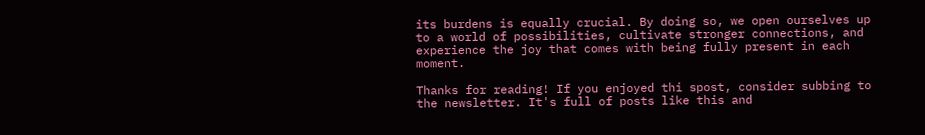its burdens is equally crucial. By doing so, we open ourselves up to a world of possibilities, cultivate stronger connections, and experience the joy that comes with being fully present in each moment.

Thanks for reading! If you enjoyed thi spost, consider subbing to the newsletter. It's full of posts like this and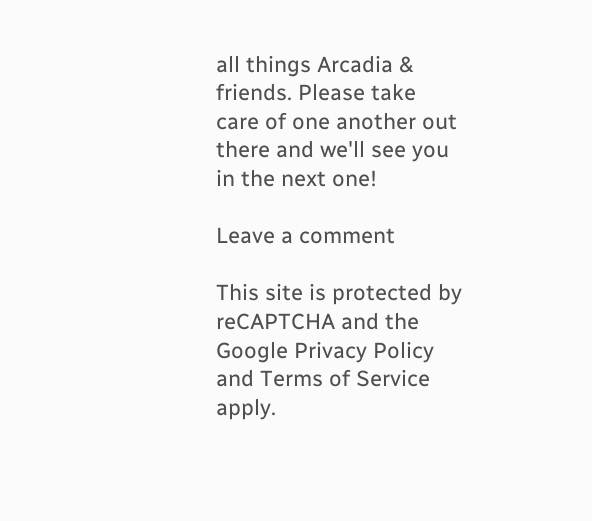all things Arcadia & friends. Please take care of one another out there and we'll see you in the next one!

Leave a comment

This site is protected by reCAPTCHA and the Google Privacy Policy and Terms of Service apply.